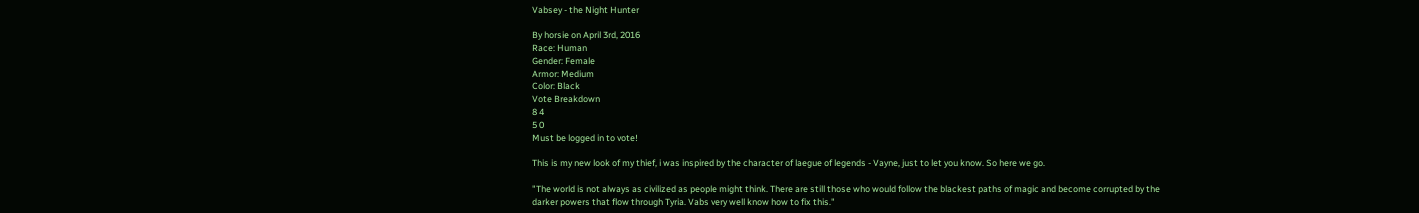Vabsey - the Night Hunter

By horsie on April 3rd, 2016
Race: Human
Gender: Female
Armor: Medium
Color: Black
Vote Breakdown
8 4
5 0
Must be logged in to vote!

This is my new look of my thief, i was inspired by the character of laegue of legends - Vayne, just to let you know. So here we go.

"The world is not always as civilized as people might think. There are still those who would follow the blackest paths of magic and become corrupted by the darker powers that flow through Tyria. Vabs very well know how to fix this."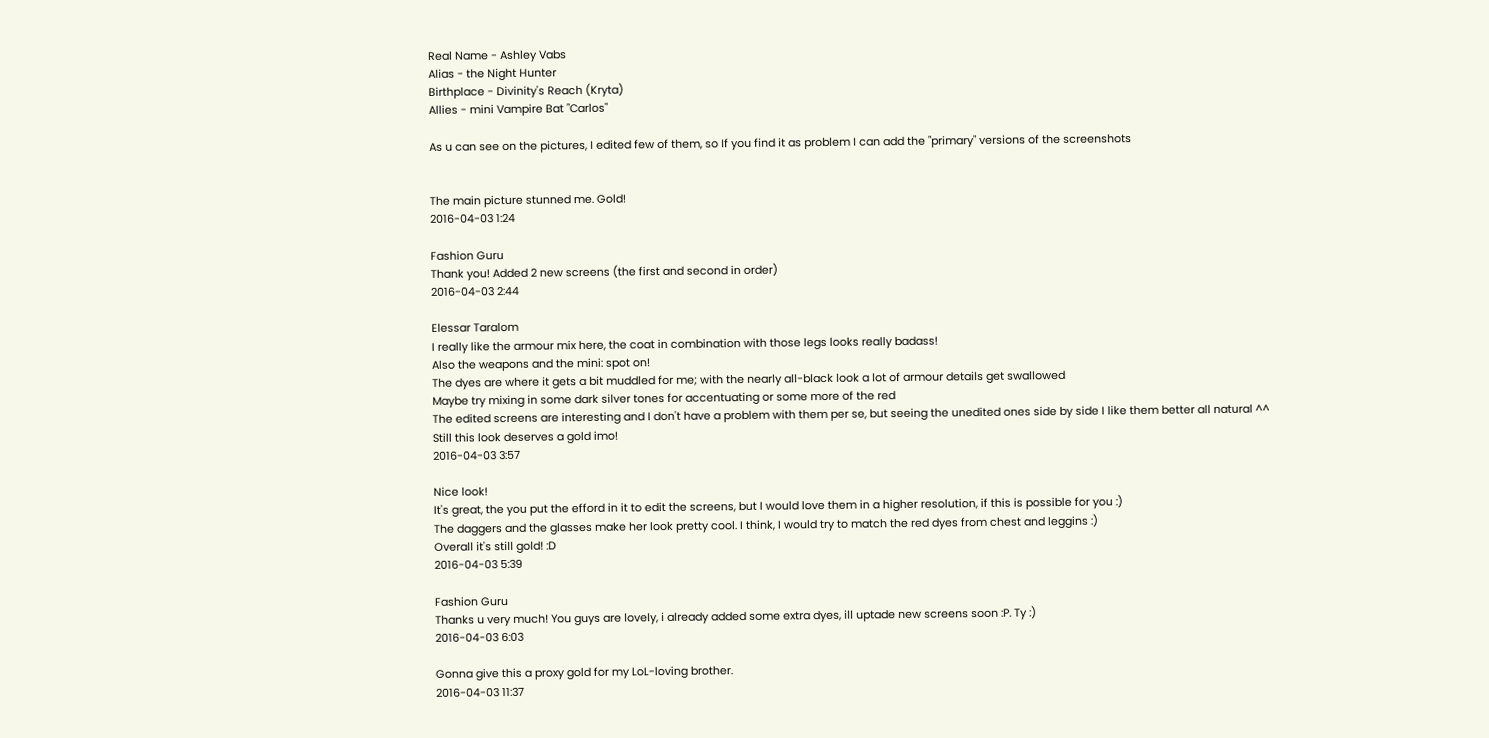Real Name - Ashley Vabs
Alias - the Night Hunter
Birthplace - Divinity's Reach (Kryta)
Allies - mini Vampire Bat "Carlos"

As u can see on the pictures, I edited few of them, so If you find it as problem I can add the "primary" versions of the screenshots


The main picture stunned me. Gold!
2016-04-03 1:24

Fashion Guru
Thank you! Added 2 new screens (the first and second in order)
2016-04-03 2:44

Elessar Taralom
I really like the armour mix here, the coat in combination with those legs looks really badass!
Also the weapons and the mini: spot on!
The dyes are where it gets a bit muddled for me; with the nearly all-black look a lot of armour details get swallowed
Maybe try mixing in some dark silver tones for accentuating or some more of the red
The edited screens are interesting and I don't have a problem with them per se, but seeing the unedited ones side by side I like them better all natural ^^
Still this look deserves a gold imo!
2016-04-03 3:57

Nice look!
It's great, the you put the efford in it to edit the screens, but I would love them in a higher resolution, if this is possible for you :)
The daggers and the glasses make her look pretty cool. I think, I would try to match the red dyes from chest and leggins :)
Overall it's still gold! :D
2016-04-03 5:39

Fashion Guru
Thanks u very much! You guys are lovely, i already added some extra dyes, ill uptade new screens soon :P. Ty :)
2016-04-03 6:03

Gonna give this a proxy gold for my LoL-loving brother.
2016-04-03 11:37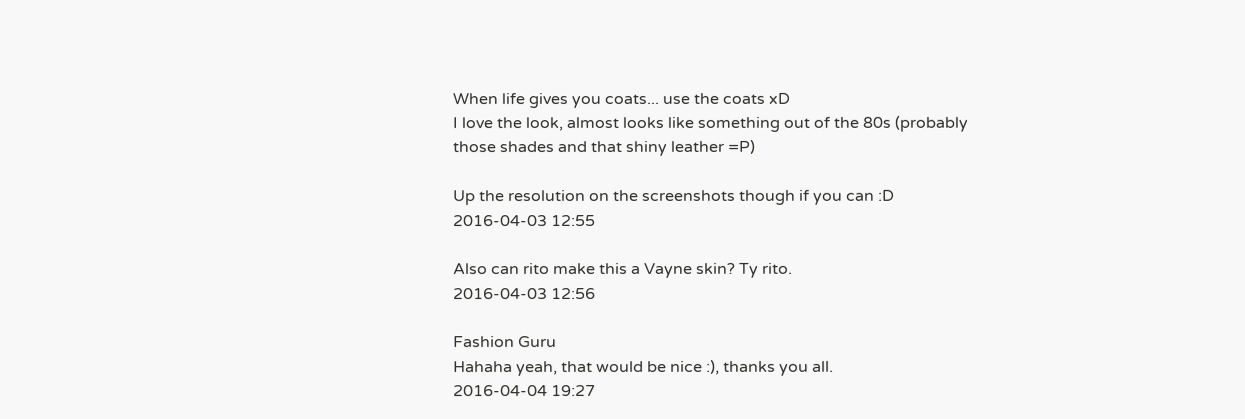When life gives you coats... use the coats xD
I love the look, almost looks like something out of the 80s (probably those shades and that shiny leather =P)

Up the resolution on the screenshots though if you can :D
2016-04-03 12:55

Also can rito make this a Vayne skin? Ty rito.
2016-04-03 12:56

Fashion Guru
Hahaha yeah, that would be nice :), thanks you all.
2016-04-04 19:27